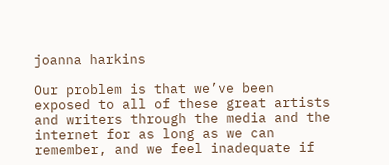joanna harkins

Our problem is that we’ve been exposed to all of these great artists and writers through the media and the internet for as long as we can remember, and we feel inadequate if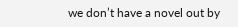we don’t have a novel out by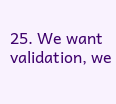25. We want validation, we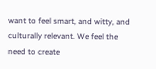want to feel smart, and witty, and culturally relevant. We feel the need to create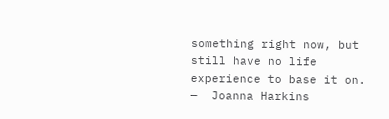something right now, but still have no life experience to base it on.
—  Joanna Harkins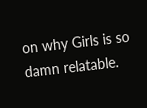on why Girls is so damn relatable.